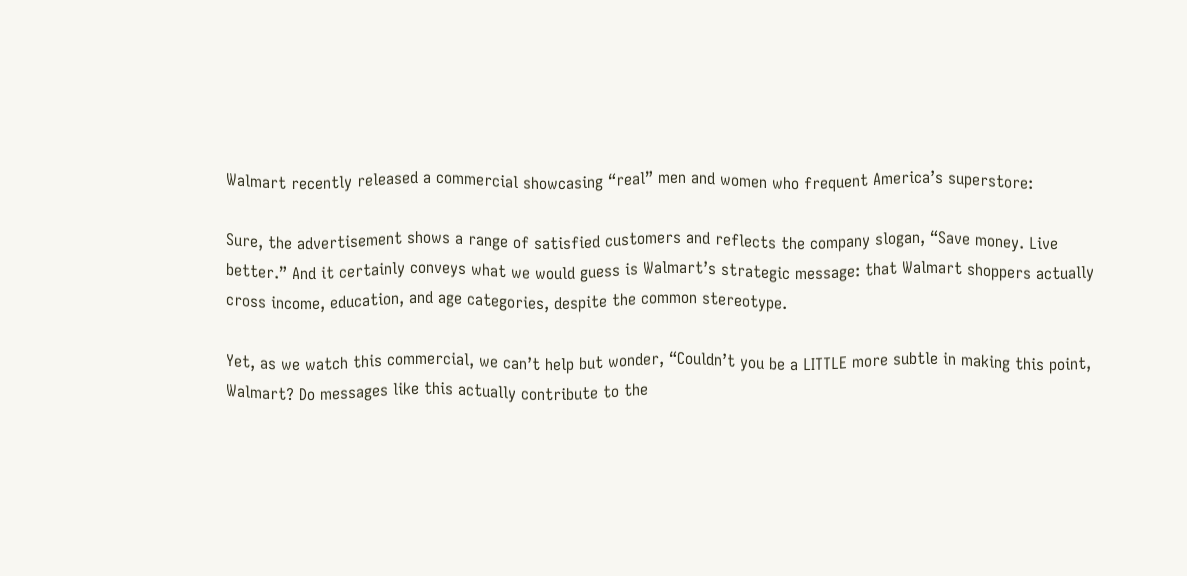Walmart recently released a commercial showcasing “real” men and women who frequent America’s superstore:

Sure, the advertisement shows a range of satisfied customers and reflects the company slogan, “Save money. Live better.” And it certainly conveys what we would guess is Walmart’s strategic message: that Walmart shoppers actually cross income, education, and age categories, despite the common stereotype.

Yet, as we watch this commercial, we can’t help but wonder, “Couldn’t you be a LITTLE more subtle in making this point, Walmart? Do messages like this actually contribute to the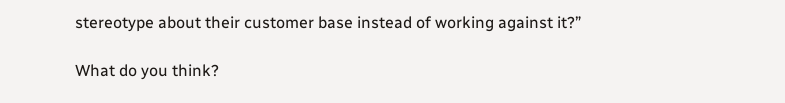stereotype about their customer base instead of working against it?”

What do you think?